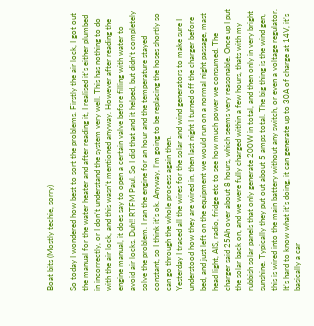Boat bits (Mostly techie, sorry)

So today I wondered how best to sort the problems. Firstly the air lock, I got out the manual for the water heater and after reading it, I realised it’s either plumbed in incorrectly, or I don’t understand the system very well. This has nothing to do with the air lock, and this wasn’t mentioned anyway. However after reading the engine manual, it does say to open a certain valve before filling with water to avoid air locks. Duh!! RTFM Paul. So I did that and it helped, but didn’t completely solve the problem. I ran the engine for an hour and the temperature stayed constant, so I think it’s ok. Anyway, I’m going to be replacing the hoses shortly so can go through the whole process again then.
Yesterday I traced all the wires for the solar and wind generators to make sure I understood how they are wired in. then last night I turned off the charger before bed, and just left on the equipment we would run on a normal night passage, mast head light, AIS, radio, fridge etc to see how much power we consumed. The charger said 25Ah over about 8 hours, which seems very reasonable. Once up I put the solar back on, and we were fully charged within a few hours, thats with my rubbish solar panels that only generate 200W in total, and then only in very bright sunshine. Typically they put out about 5 amps total. The big thing is the wind gen, this is wired into the main battery without any switch, or even a voltage regulator. It’s hard to know what it’s doing, it can generate up to 30A of charge at 14V, it’s basically a car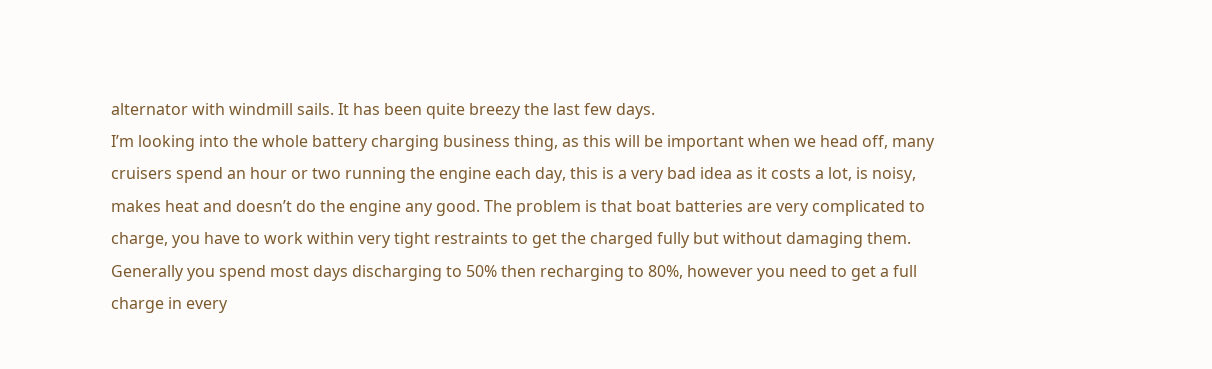alternator with windmill sails. It has been quite breezy the last few days.
I’m looking into the whole battery charging business thing, as this will be important when we head off, many cruisers spend an hour or two running the engine each day, this is a very bad idea as it costs a lot, is noisy, makes heat and doesn’t do the engine any good. The problem is that boat batteries are very complicated to charge, you have to work within very tight restraints to get the charged fully but without damaging them. Generally you spend most days discharging to 50% then recharging to 80%, however you need to get a full charge in every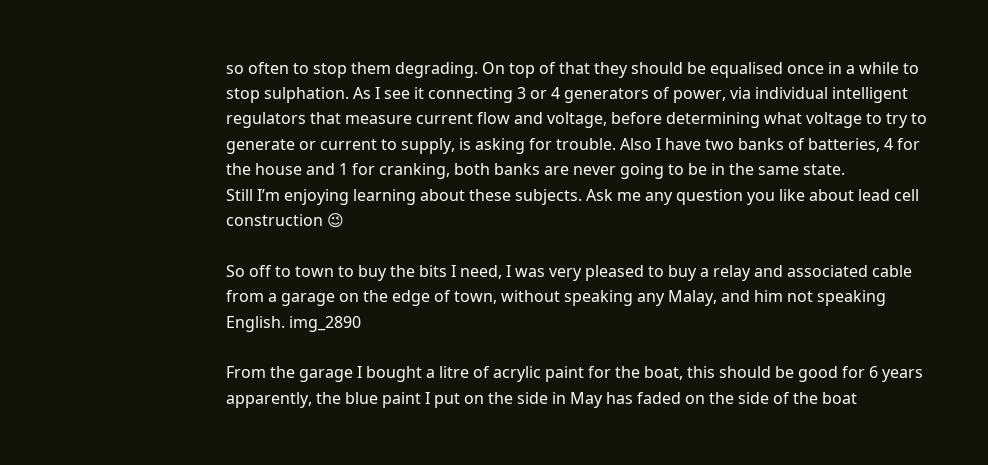so often to stop them degrading. On top of that they should be equalised once in a while to stop sulphation. As I see it connecting 3 or 4 generators of power, via individual intelligent regulators that measure current flow and voltage, before determining what voltage to try to generate or current to supply, is asking for trouble. Also I have two banks of batteries, 4 for the house and 1 for cranking, both banks are never going to be in the same state.
Still I’m enjoying learning about these subjects. Ask me any question you like about lead cell construction 😉

So off to town to buy the bits I need, I was very pleased to buy a relay and associated cable from a garage on the edge of town, without speaking any Malay, and him not speaking English. img_2890

From the garage I bought a litre of acrylic paint for the boat, this should be good for 6 years apparently, the blue paint I put on the side in May has faded on the side of the boat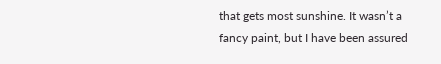that gets most sunshine. It wasn’t a fancy paint, but I have been assured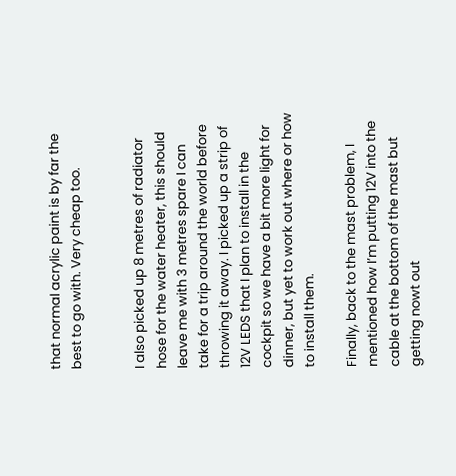that normal acrylic paint is by far the best to go with. Very cheap too.


I also picked up 8 metres of radiator hose for the water heater, this should leave me with 3 metres spare I can take for a trip around the world before throwing it away. I picked up a strip of 12V LEDS that I plan to install in the cockpit so we have a bit more light for dinner, but yet to work out where or how to install them.

Finally, back to the mast problem, I mentioned how I’m putting 12V into the cable at the bottom of the mast but getting nowt out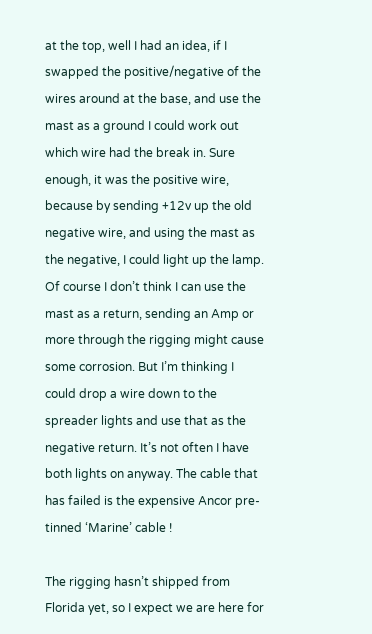at the top, well I had an idea, if I swapped the positive/negative of the wires around at the base, and use the mast as a ground I could work out which wire had the break in. Sure enough, it was the positive wire, because by sending +12v up the old negative wire, and using the mast as the negative, I could light up the lamp. Of course I don’t think I can use the mast as a return, sending an Amp or more through the rigging might cause some corrosion. But I’m thinking I could drop a wire down to the spreader lights and use that as the negative return. It’s not often I have both lights on anyway. The cable that has failed is the expensive Ancor pre-tinned ‘Marine’ cable !

The rigging hasn’t shipped from Florida yet, so I expect we are here for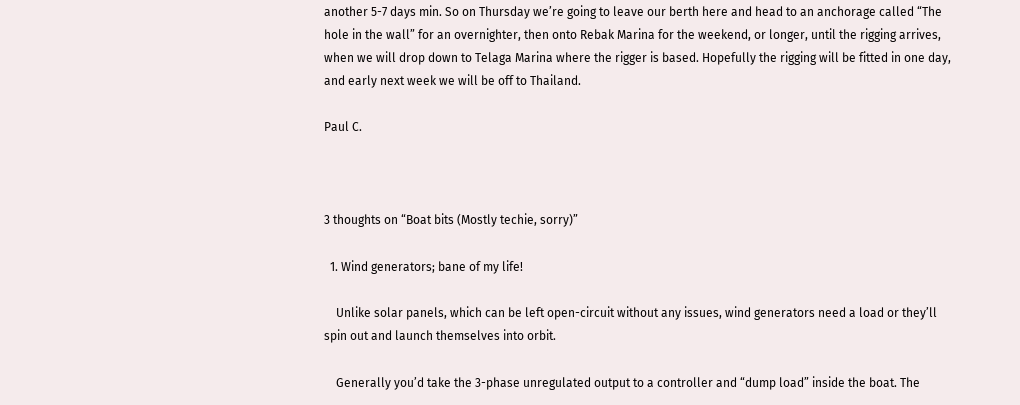another 5-7 days min. So on Thursday we’re going to leave our berth here and head to an anchorage called “The hole in the wall” for an overnighter, then onto Rebak Marina for the weekend, or longer, until the rigging arrives, when we will drop down to Telaga Marina where the rigger is based. Hopefully the rigging will be fitted in one day, and early next week we will be off to Thailand.

Paul C.



3 thoughts on “Boat bits (Mostly techie, sorry)”

  1. Wind generators; bane of my life!

    Unlike solar panels, which can be left open-circuit without any issues, wind generators need a load or they’ll spin out and launch themselves into orbit.

    Generally you’d take the 3-phase unregulated output to a controller and “dump load” inside the boat. The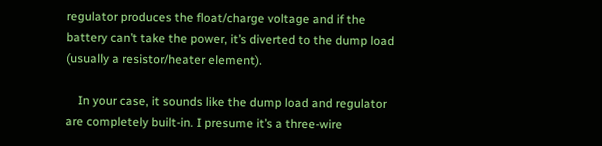regulator produces the float/charge voltage and if the battery can’t take the power, it’s diverted to the dump load (usually a resistor/heater element).

    In your case, it sounds like the dump load and regulator are completely built-in. I presume it’s a three-wire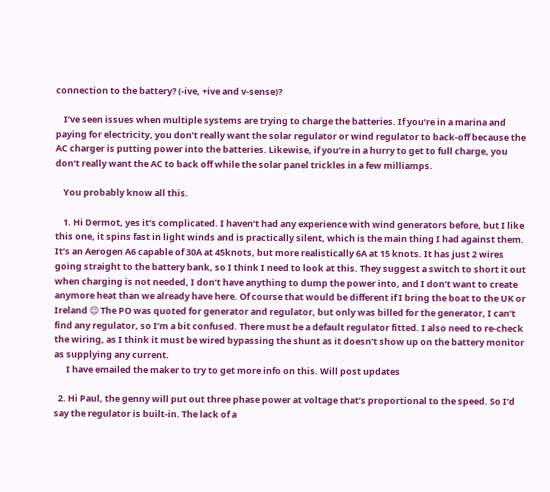connection to the battery? (-ive, +ive and v-sense)?

    I’ve seen issues when multiple systems are trying to charge the batteries. If you’re in a marina and paying for electricity, you don’t really want the solar regulator or wind regulator to back-off because the AC charger is putting power into the batteries. Likewise, if you’re in a hurry to get to full charge, you don’t really want the AC to back off while the solar panel trickles in a few milliamps.

    You probably know all this.

    1. Hi Dermot, yes it’s complicated. I haven’t had any experience with wind generators before, but I like this one, it spins fast in light winds and is practically silent, which is the main thing I had against them. It’s an Aerogen A6 capable of 30A at 45knots, but more realistically 6A at 15 knots. It has just 2 wires going straight to the battery bank, so I think I need to look at this. They suggest a switch to short it out when charging is not needed, I don’t have anything to dump the power into, and I don’t want to create anymore heat than we already have here. Of course that would be different if I bring the boat to the UK or Ireland 😉 The PO was quoted for generator and regulator, but only was billed for the generator, I can’t find any regulator, so I’m a bit confused. There must be a default regulator fitted. I also need to re-check the wiring, as I think it must be wired bypassing the shunt as it doesn’t show up on the battery monitor as supplying any current.
      I have emailed the maker to try to get more info on this. Will post updates

  2. Hi Paul, the genny will put out three phase power at voltage that’s proportional to the speed. So I’d say the regulator is built-in. The lack of a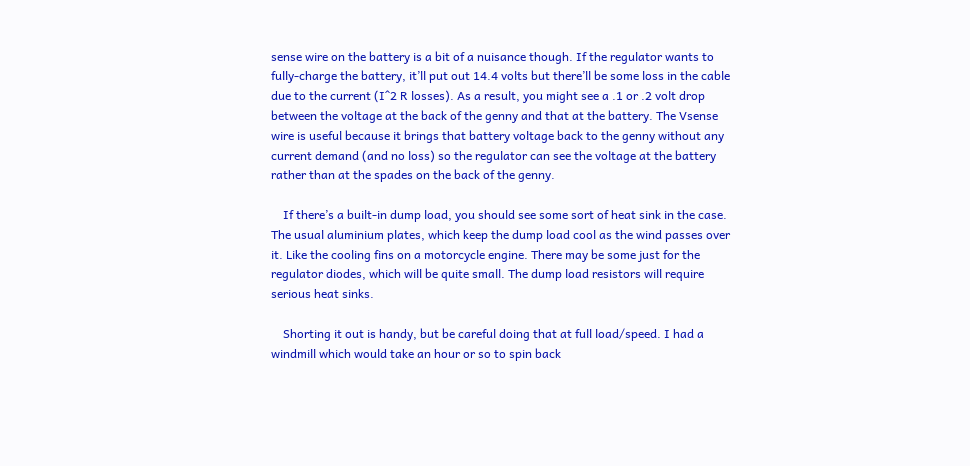sense wire on the battery is a bit of a nuisance though. If the regulator wants to fully-charge the battery, it’ll put out 14.4 volts but there’ll be some loss in the cable due to the current (I^2 R losses). As a result, you might see a .1 or .2 volt drop between the voltage at the back of the genny and that at the battery. The Vsense wire is useful because it brings that battery voltage back to the genny without any current demand (and no loss) so the regulator can see the voltage at the battery rather than at the spades on the back of the genny.

    If there’s a built-in dump load, you should see some sort of heat sink in the case. The usual aluminium plates, which keep the dump load cool as the wind passes over it. Like the cooling fins on a motorcycle engine. There may be some just for the regulator diodes, which will be quite small. The dump load resistors will require serious heat sinks.

    Shorting it out is handy, but be careful doing that at full load/speed. I had a windmill which would take an hour or so to spin back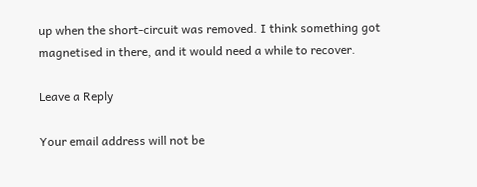up when the short-circuit was removed. I think something got magnetised in there, and it would need a while to recover.

Leave a Reply

Your email address will not be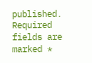published. Required fields are marked *